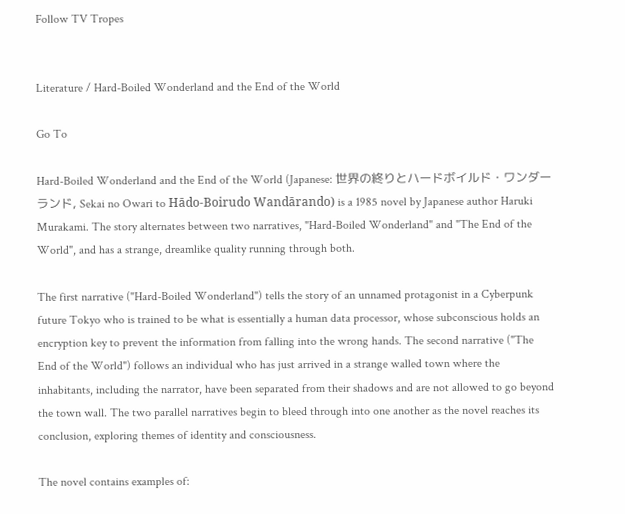Follow TV Tropes


Literature / Hard-Boiled Wonderland and the End of the World

Go To

Hard-Boiled Wonderland and the End of the World (Japanese: 世界の終りとハードボイルド・ワンダーランド, Sekai no Owari to Hādo-Boirudo Wandārando) is a 1985 novel by Japanese author Haruki Murakami. The story alternates between two narratives, "Hard-Boiled Wonderland" and "The End of the World", and has a strange, dreamlike quality running through both.

The first narrative ("Hard-Boiled Wonderland") tells the story of an unnamed protagonist in a Cyberpunk future Tokyo who is trained to be what is essentially a human data processor, whose subconscious holds an encryption key to prevent the information from falling into the wrong hands. The second narrative ("The End of the World") follows an individual who has just arrived in a strange walled town where the inhabitants, including the narrator, have been separated from their shadows and are not allowed to go beyond the town wall. The two parallel narratives begin to bleed through into one another as the novel reaches its conclusion, exploring themes of identity and consciousness.

The novel contains examples of: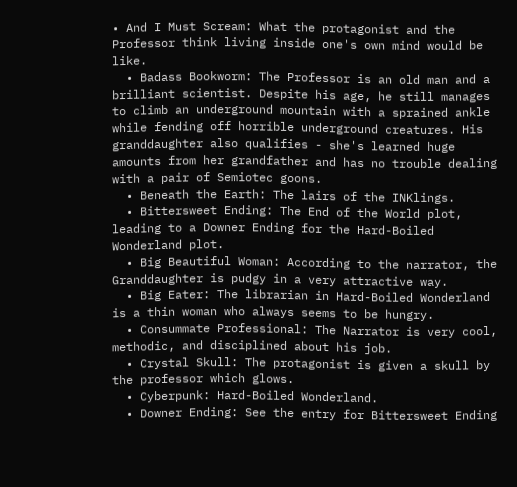• And I Must Scream: What the protagonist and the Professor think living inside one's own mind would be like.
  • Badass Bookworm: The Professor is an old man and a brilliant scientist. Despite his age, he still manages to climb an underground mountain with a sprained ankle while fending off horrible underground creatures. His granddaughter also qualifies - she's learned huge amounts from her grandfather and has no trouble dealing with a pair of Semiotec goons.
  • Beneath the Earth: The lairs of the INKlings.
  • Bittersweet Ending: The End of the World plot, leading to a Downer Ending for the Hard-Boiled Wonderland plot.
  • Big Beautiful Woman: According to the narrator, the Granddaughter is pudgy in a very attractive way.
  • Big Eater: The librarian in Hard-Boiled Wonderland is a thin woman who always seems to be hungry.
  • Consummate Professional: The Narrator is very cool, methodic, and disciplined about his job.
  • Crystal Skull: The protagonist is given a skull by the professor which glows.
  • Cyberpunk: Hard-Boiled Wonderland.
  • Downer Ending: See the entry for Bittersweet Ending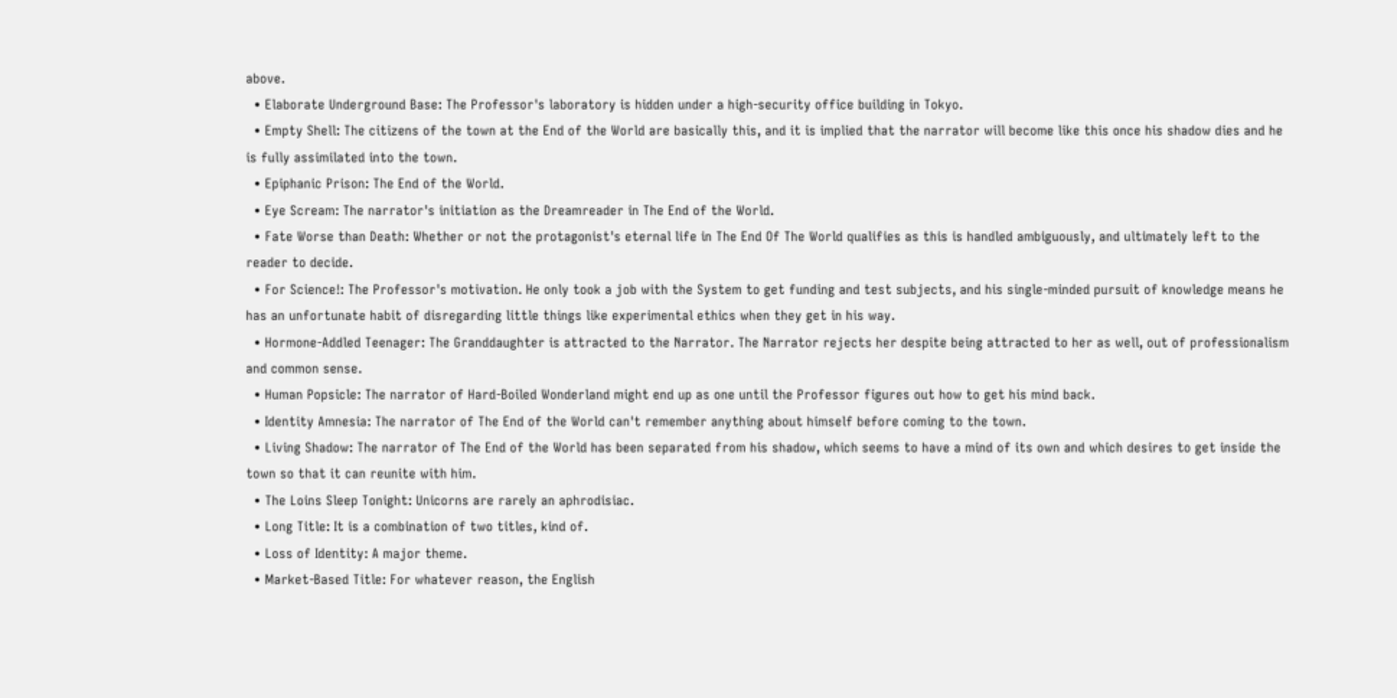above.
  • Elaborate Underground Base: The Professor's laboratory is hidden under a high-security office building in Tokyo.
  • Empty Shell: The citizens of the town at the End of the World are basically this, and it is implied that the narrator will become like this once his shadow dies and he is fully assimilated into the town.
  • Epiphanic Prison: The End of the World.
  • Eye Scream: The narrator's initiation as the Dreamreader in The End of the World.
  • Fate Worse than Death: Whether or not the protagonist's eternal life in The End Of The World qualifies as this is handled ambiguously, and ultimately left to the reader to decide.
  • For Science!: The Professor's motivation. He only took a job with the System to get funding and test subjects, and his single-minded pursuit of knowledge means he has an unfortunate habit of disregarding little things like experimental ethics when they get in his way.
  • Hormone-Addled Teenager: The Granddaughter is attracted to the Narrator. The Narrator rejects her despite being attracted to her as well, out of professionalism and common sense.
  • Human Popsicle: The narrator of Hard-Boiled Wonderland might end up as one until the Professor figures out how to get his mind back.
  • Identity Amnesia: The narrator of The End of the World can't remember anything about himself before coming to the town.
  • Living Shadow: The narrator of The End of the World has been separated from his shadow, which seems to have a mind of its own and which desires to get inside the town so that it can reunite with him.
  • The Loins Sleep Tonight: Unicorns are rarely an aphrodisiac.
  • Long Title: It is a combination of two titles, kind of.
  • Loss of Identity: A major theme.
  • Market-Based Title: For whatever reason, the English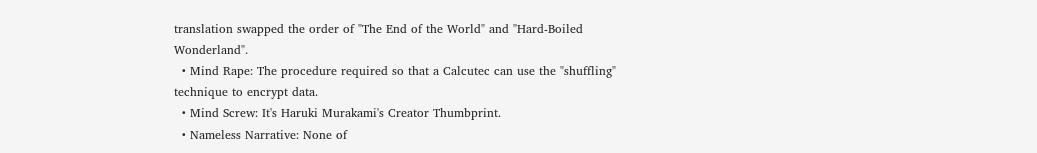translation swapped the order of "The End of the World" and "Hard-Boiled Wonderland".
  • Mind Rape: The procedure required so that a Calcutec can use the "shuffling" technique to encrypt data.
  • Mind Screw: It's Haruki Murakami's Creator Thumbprint.
  • Nameless Narrative: None of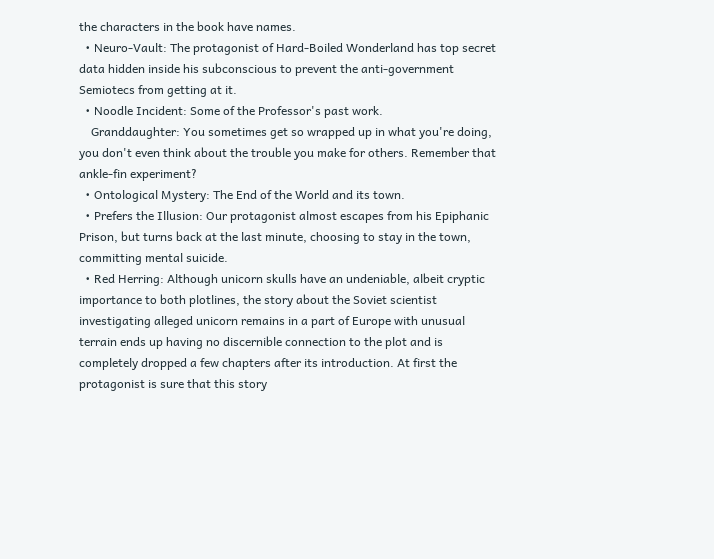the characters in the book have names.
  • Neuro-Vault: The protagonist of Hard-Boiled Wonderland has top secret data hidden inside his subconscious to prevent the anti-government Semiotecs from getting at it.
  • Noodle Incident: Some of the Professor's past work.
    Granddaughter: You sometimes get so wrapped up in what you're doing, you don't even think about the trouble you make for others. Remember that ankle-fin experiment?
  • Ontological Mystery: The End of the World and its town.
  • Prefers the Illusion: Our protagonist almost escapes from his Epiphanic Prison, but turns back at the last minute, choosing to stay in the town, committing mental suicide.
  • Red Herring: Although unicorn skulls have an undeniable, albeit cryptic importance to both plotlines, the story about the Soviet scientist investigating alleged unicorn remains in a part of Europe with unusual terrain ends up having no discernible connection to the plot and is completely dropped a few chapters after its introduction. At first the protagonist is sure that this story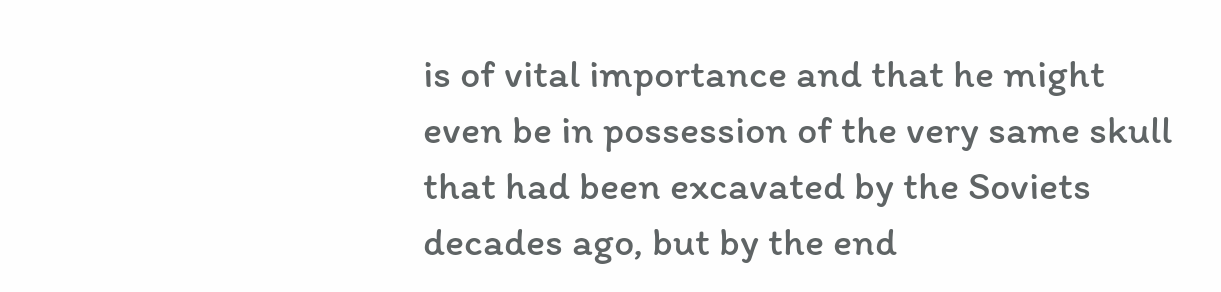is of vital importance and that he might even be in possession of the very same skull that had been excavated by the Soviets decades ago, but by the end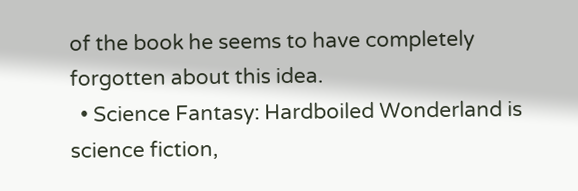of the book he seems to have completely forgotten about this idea.
  • Science Fantasy: Hardboiled Wonderland is science fiction,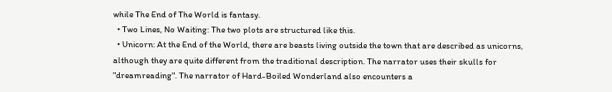while The End of The World is fantasy.
  • Two Lines, No Waiting: The two plots are structured like this.
  • Unicorn: At the End of the World, there are beasts living outside the town that are described as unicorns, although they are quite different from the traditional description. The narrator uses their skulls for "dreamreading". The narrator of Hard-Boiled Wonderland also encounters a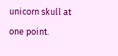unicorn skull at one point.